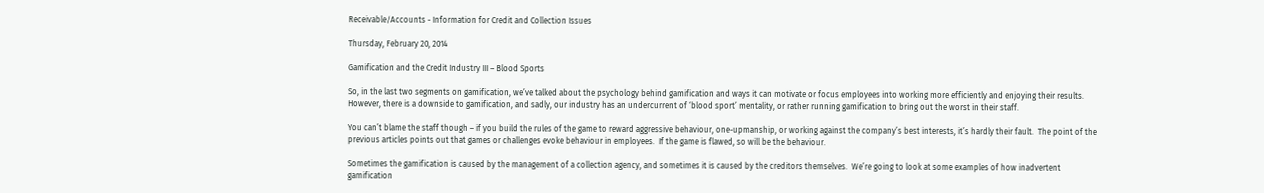Receivable/Accounts - Information for Credit and Collection Issues

Thursday, February 20, 2014

Gamification and the Credit Industry III – Blood Sports

So, in the last two segments on gamification, we’ve talked about the psychology behind gamification and ways it can motivate or focus employees into working more efficiently and enjoying their results.  However, there is a downside to gamification, and sadly, our industry has an undercurrent of ‘blood sport’ mentality, or rather running gamification to bring out the worst in their staff.

You can’t blame the staff though – if you build the rules of the game to reward aggressive behaviour, one-upmanship, or working against the company’s best interests, it’s hardly their fault.  The point of the previous articles points out that games or challenges evoke behaviour in employees.  If the game is flawed, so will be the behaviour.

Sometimes the gamification is caused by the management of a collection agency, and sometimes it is caused by the creditors themselves.  We’re going to look at some examples of how inadvertent gamification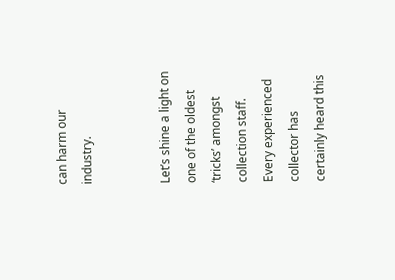can harm our industry.


Let’s shine a light on one of the oldest ‘tricks’ amongst collection staff.  Every experienced collector has certainly heard this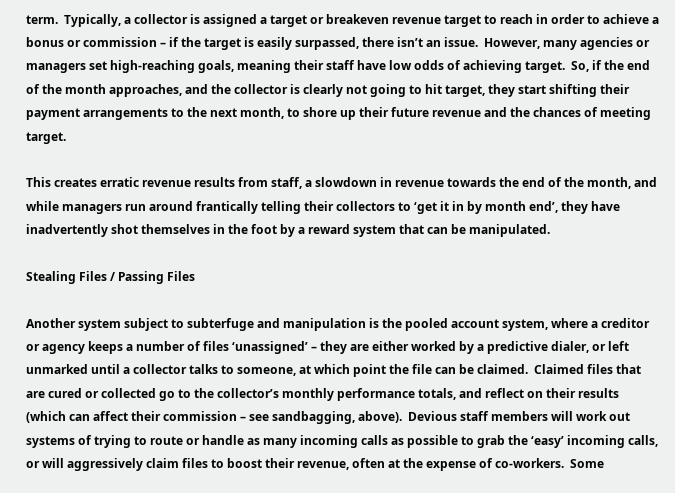term.  Typically, a collector is assigned a target or breakeven revenue target to reach in order to achieve a bonus or commission – if the target is easily surpassed, there isn’t an issue.  However, many agencies or managers set high-reaching goals, meaning their staff have low odds of achieving target.  So, if the end of the month approaches, and the collector is clearly not going to hit target, they start shifting their payment arrangements to the next month, to shore up their future revenue and the chances of meeting target.

This creates erratic revenue results from staff, a slowdown in revenue towards the end of the month, and while managers run around frantically telling their collectors to ‘get it in by month end’, they have inadvertently shot themselves in the foot by a reward system that can be manipulated.

Stealing Files / Passing Files

Another system subject to subterfuge and manipulation is the pooled account system, where a creditor or agency keeps a number of files ‘unassigned’ – they are either worked by a predictive dialer, or left unmarked until a collector talks to someone, at which point the file can be claimed.  Claimed files that are cured or collected go to the collector’s monthly performance totals, and reflect on their results (which can affect their commission – see sandbagging, above).  Devious staff members will work out systems of trying to route or handle as many incoming calls as possible to grab the ‘easy’ incoming calls, or will aggressively claim files to boost their revenue, often at the expense of co-workers.  Some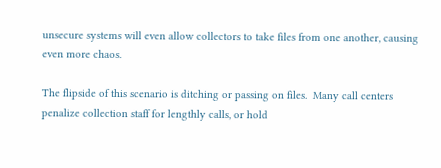unsecure systems will even allow collectors to take files from one another, causing even more chaos.

The flipside of this scenario is ditching or passing on files.  Many call centers penalize collection staff for lengthly calls, or hold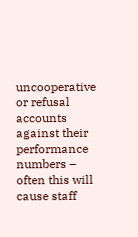uncooperative or refusal accounts against their performance numbers – often this will cause staff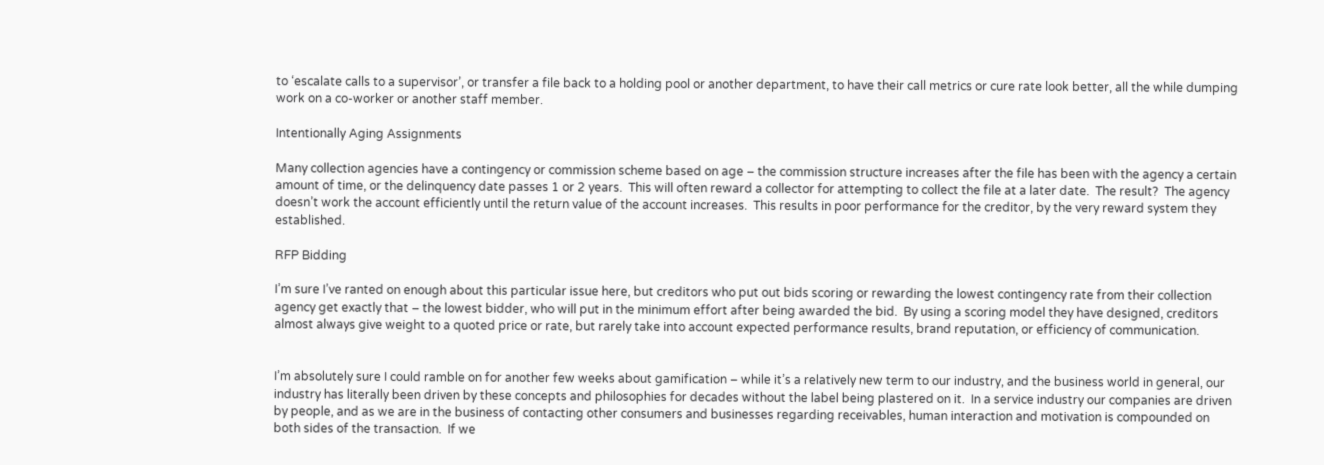to ‘escalate calls to a supervisor’, or transfer a file back to a holding pool or another department, to have their call metrics or cure rate look better, all the while dumping work on a co-worker or another staff member.

Intentionally Aging Assignments

Many collection agencies have a contingency or commission scheme based on age – the commission structure increases after the file has been with the agency a certain amount of time, or the delinquency date passes 1 or 2 years.  This will often reward a collector for attempting to collect the file at a later date.  The result?  The agency doesn’t work the account efficiently until the return value of the account increases.  This results in poor performance for the creditor, by the very reward system they established.

RFP Bidding

I’m sure I’ve ranted on enough about this particular issue here, but creditors who put out bids scoring or rewarding the lowest contingency rate from their collection agency get exactly that – the lowest bidder, who will put in the minimum effort after being awarded the bid.  By using a scoring model they have designed, creditors almost always give weight to a quoted price or rate, but rarely take into account expected performance results, brand reputation, or efficiency of communication.


I’m absolutely sure I could ramble on for another few weeks about gamification – while it’s a relatively new term to our industry, and the business world in general, our industry has literally been driven by these concepts and philosophies for decades without the label being plastered on it.  In a service industry our companies are driven by people, and as we are in the business of contacting other consumers and businesses regarding receivables, human interaction and motivation is compounded on both sides of the transaction.  If we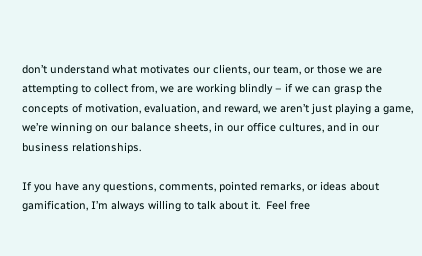don’t understand what motivates our clients, our team, or those we are attempting to collect from, we are working blindly – if we can grasp the concepts of motivation, evaluation, and reward, we aren’t just playing a game, we’re winning on our balance sheets, in our office cultures, and in our business relationships.

If you have any questions, comments, pointed remarks, or ideas about gamification, I’m always willing to talk about it.  Feel free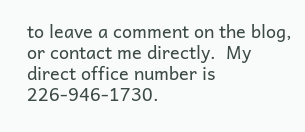to leave a comment on the blog, or contact me directly.  My direct office number is 226-946-1730.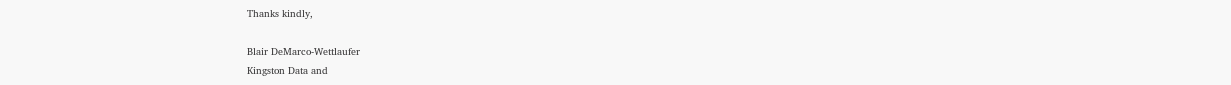Thanks kindly,

Blair DeMarco-Wettlaufer
Kingston Data and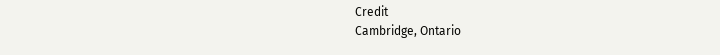Credit
Cambridge, Ontario